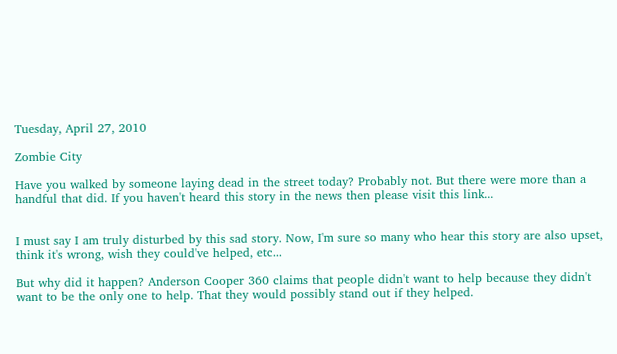Tuesday, April 27, 2010

Zombie City

Have you walked by someone laying dead in the street today? Probably not. But there were more than a handful that did. If you haven't heard this story in the news then please visit this link...


I must say I am truly disturbed by this sad story. Now, I'm sure so many who hear this story are also upset, think it's wrong, wish they could've helped, etc...

But why did it happen? Anderson Cooper 360 claims that people didn't want to help because they didn't want to be the only one to help. That they would possibly stand out if they helped.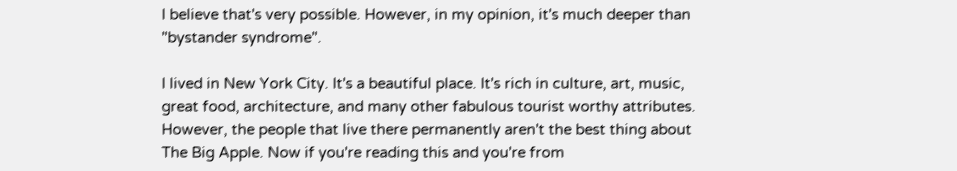I believe that's very possible. However, in my opinion, it's much deeper than "bystander syndrome".

I lived in New York City. It's a beautiful place. It's rich in culture, art, music, great food, architecture, and many other fabulous tourist worthy attributes. However, the people that live there permanently aren't the best thing about The Big Apple. Now if you're reading this and you're from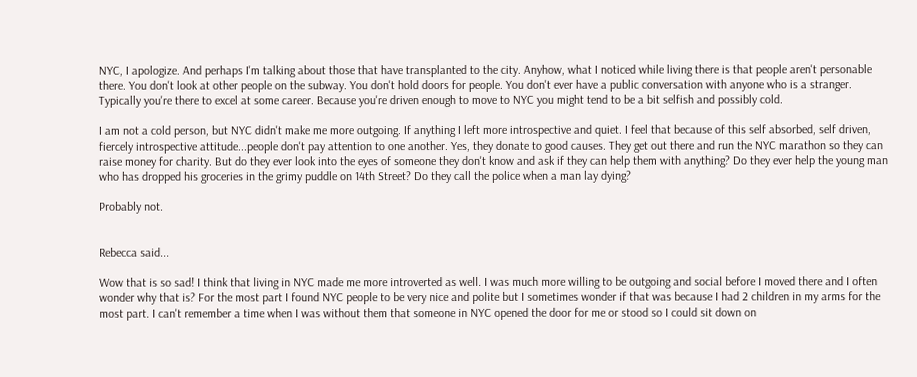NYC, I apologize. And perhaps I'm talking about those that have transplanted to the city. Anyhow, what I noticed while living there is that people aren't personable there. You don't look at other people on the subway. You don't hold doors for people. You don't ever have a public conversation with anyone who is a stranger. Typically you're there to excel at some career. Because you're driven enough to move to NYC you might tend to be a bit selfish and possibly cold.

I am not a cold person, but NYC didn't make me more outgoing. If anything I left more introspective and quiet. I feel that because of this self absorbed, self driven, fiercely introspective attitude...people don't pay attention to one another. Yes, they donate to good causes. They get out there and run the NYC marathon so they can raise money for charity. But do they ever look into the eyes of someone they don't know and ask if they can help them with anything? Do they ever help the young man who has dropped his groceries in the grimy puddle on 14th Street? Do they call the police when a man lay dying?

Probably not.


Rebecca said...

Wow that is so sad! I think that living in NYC made me more introverted as well. I was much more willing to be outgoing and social before I moved there and I often wonder why that is? For the most part I found NYC people to be very nice and polite but I sometimes wonder if that was because I had 2 children in my arms for the most part. I can't remember a time when I was without them that someone in NYC opened the door for me or stood so I could sit down on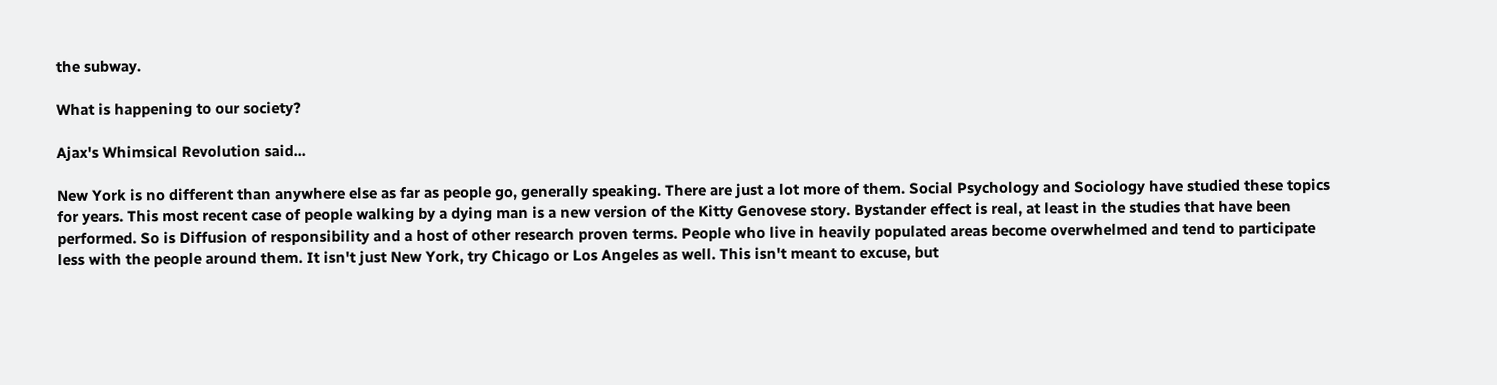the subway.

What is happening to our society?

Ajax's Whimsical Revolution said...

New York is no different than anywhere else as far as people go, generally speaking. There are just a lot more of them. Social Psychology and Sociology have studied these topics for years. This most recent case of people walking by a dying man is a new version of the Kitty Genovese story. Bystander effect is real, at least in the studies that have been performed. So is Diffusion of responsibility and a host of other research proven terms. People who live in heavily populated areas become overwhelmed and tend to participate less with the people around them. It isn't just New York, try Chicago or Los Angeles as well. This isn't meant to excuse, but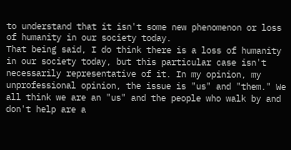to understand that it isn't some new phenomenon or loss of humanity in our society today.
That being said, I do think there is a loss of humanity in our society today, but this particular case isn't necessarily representative of it. In my opinion, my unprofessional opinion, the issue is "us" and "them." We all think we are an "us" and the people who walk by and don't help are a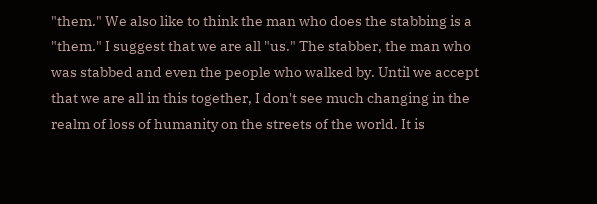"them." We also like to think the man who does the stabbing is a "them." I suggest that we are all "us." The stabber, the man who was stabbed and even the people who walked by. Until we accept that we are all in this together, I don't see much changing in the realm of loss of humanity on the streets of the world. It is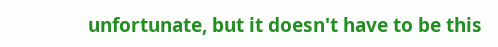unfortunate, but it doesn't have to be this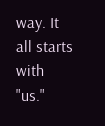way. It all starts with "us."